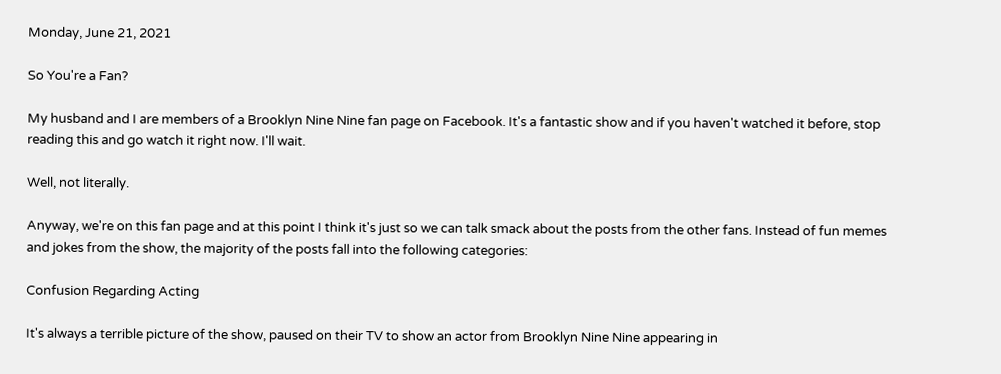Monday, June 21, 2021

So You're a Fan?

My husband and I are members of a Brooklyn Nine Nine fan page on Facebook. It's a fantastic show and if you haven't watched it before, stop reading this and go watch it right now. I'll wait.

Well, not literally.

Anyway, we're on this fan page and at this point I think it's just so we can talk smack about the posts from the other fans. Instead of fun memes and jokes from the show, the majority of the posts fall into the following categories:

Confusion Regarding Acting

It's always a terrible picture of the show, paused on their TV to show an actor from Brooklyn Nine Nine appearing in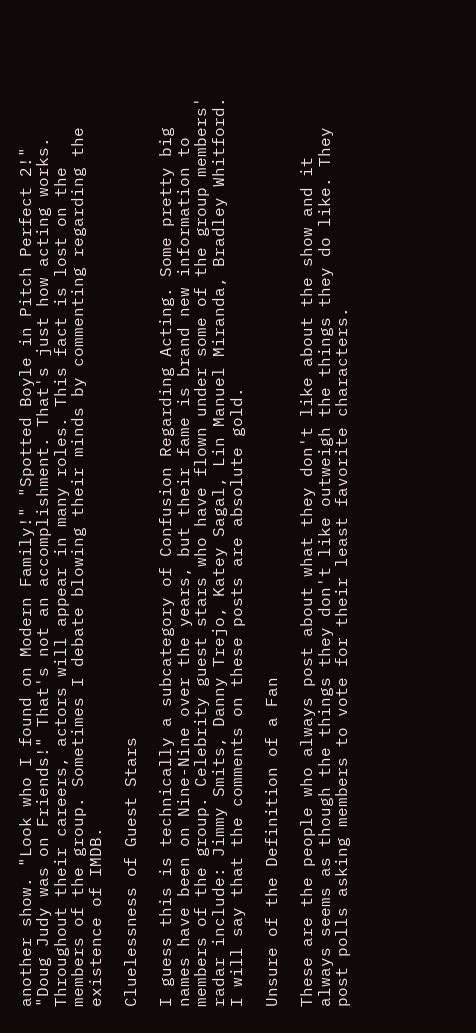another show. "Look who I found on Modern Family!" "Spotted Boyle in Pitch Perfect 2!" "Doug Judy was on Friends!" That's not an accomplishment. That's just how acting works. Throughout their careers, actors will appear in many roles. This fact is lost on the members of the group. Sometimes I debate blowing their minds by commenting regarding the existence of IMDB.

Cluelessness of Guest Stars

I guess this is technically a subcategory of Confusion Regarding Acting. Some pretty big names have been on Nine-Nine over the years, but their fame is brand new information to members of the group. Celebrity guest stars who have flown under some of the group members' radar include: Jimmy Smits, Danny Trejo, Katey Sagal, Lin Manuel Miranda, Bradley Whitford. I will say that the comments on these posts are absolute gold.

Unsure of the Definition of a Fan

These are the people who always post about what they don't like about the show and it always seems as though the things they don't like outweigh the things they do like. They post polls asking members to vote for their least favorite characters.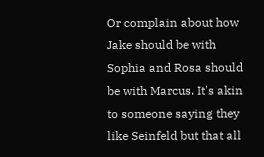Or complain about how Jake should be with Sophia and Rosa should be with Marcus. It's akin to someone saying they like Seinfeld but that all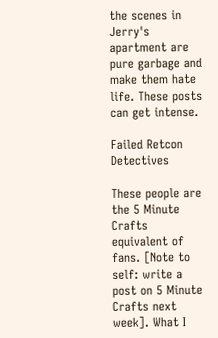the scenes in Jerry's apartment are pure garbage and make them hate life. These posts can get intense.

Failed Retcon Detectives

These people are the 5 Minute Crafts equivalent of fans. [Note to self: write a post on 5 Minute Crafts next week]. What I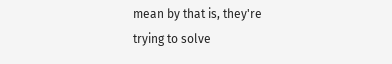mean by that is, they're trying to solve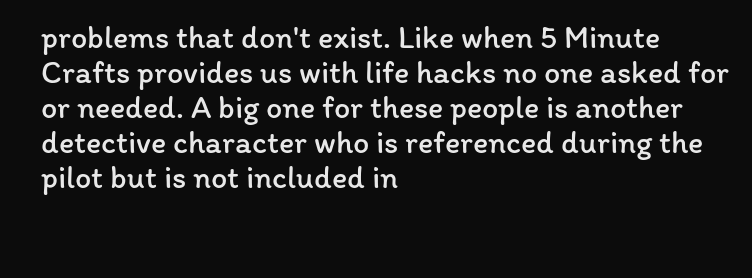problems that don't exist. Like when 5 Minute Crafts provides us with life hacks no one asked for or needed. A big one for these people is another detective character who is referenced during the pilot but is not included in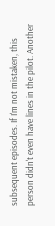subsequent episodes. If I'm not mistaken, this person didn't even have lines in the pilot. Another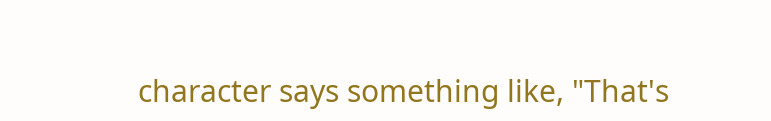character says something like, "That's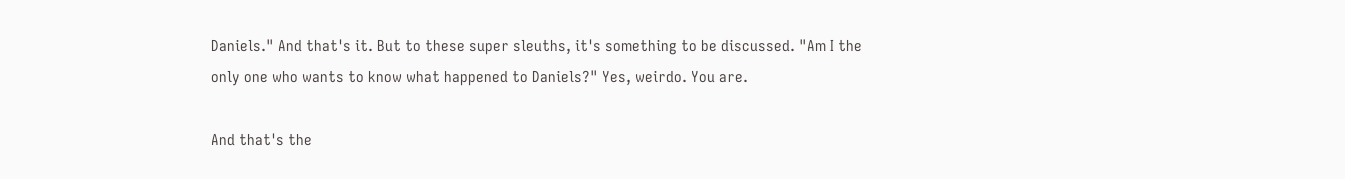Daniels." And that's it. But to these super sleuths, it's something to be discussed. "Am I the only one who wants to know what happened to Daniels?" Yes, weirdo. You are.

And that's the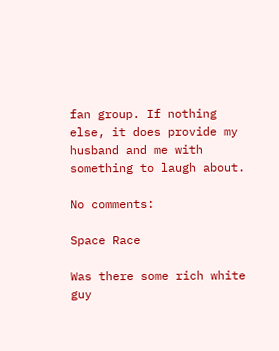fan group. If nothing else, it does provide my husband and me with something to laugh about.

No comments:

Space Race

Was there some rich white guy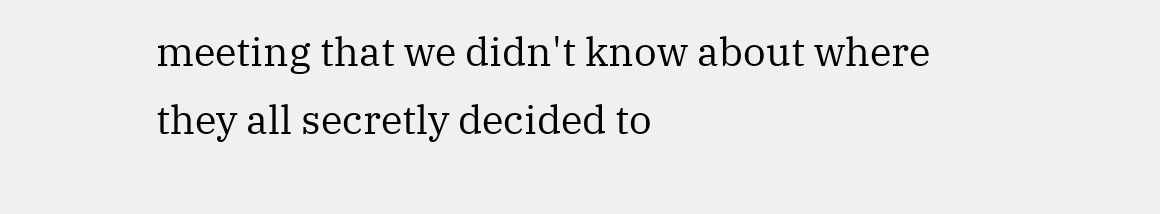meeting that we didn't know about where they all secretly decided to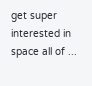get super interested in space all of ...